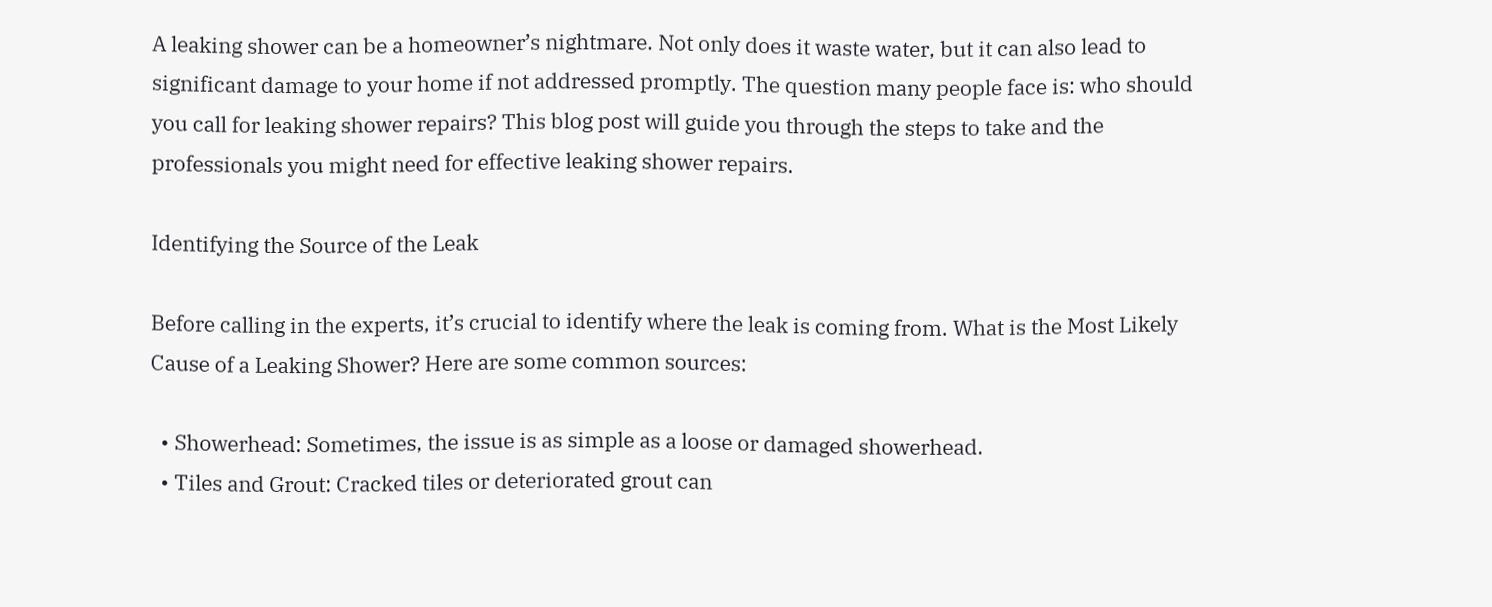A leaking shower can be a homeowner’s nightmare. Not only does it waste water, but it can also lead to significant damage to your home if not addressed promptly. The question many people face is: who should you call for leaking shower repairs? This blog post will guide you through the steps to take and the professionals you might need for effective leaking shower repairs.

Identifying the Source of the Leak

Before calling in the experts, it’s crucial to identify where the leak is coming from. What is the Most Likely Cause of a Leaking Shower? Here are some common sources:

  • Showerhead: Sometimes, the issue is as simple as a loose or damaged showerhead.
  • Tiles and Grout: Cracked tiles or deteriorated grout can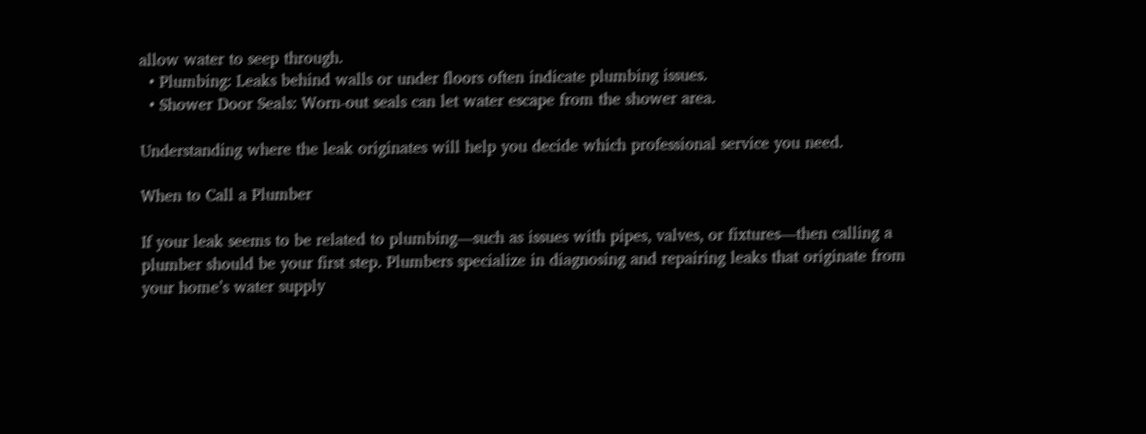allow water to seep through.
  • Plumbing: Leaks behind walls or under floors often indicate plumbing issues.
  • Shower Door Seals: Worn-out seals can let water escape from the shower area.

Understanding where the leak originates will help you decide which professional service you need.

When to Call a Plumber

If your leak seems to be related to plumbing—such as issues with pipes, valves, or fixtures—then calling a plumber should be your first step. Plumbers specialize in diagnosing and repairing leaks that originate from your home’s water supply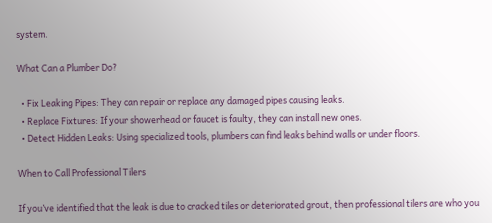system.

What Can a Plumber Do?

  • Fix Leaking Pipes: They can repair or replace any damaged pipes causing leaks.
  • Replace Fixtures: If your showerhead or faucet is faulty, they can install new ones.
  • Detect Hidden Leaks: Using specialized tools, plumbers can find leaks behind walls or under floors.

When to Call Professional Tilers

If you’ve identified that the leak is due to cracked tiles or deteriorated grout, then professional tilers are who you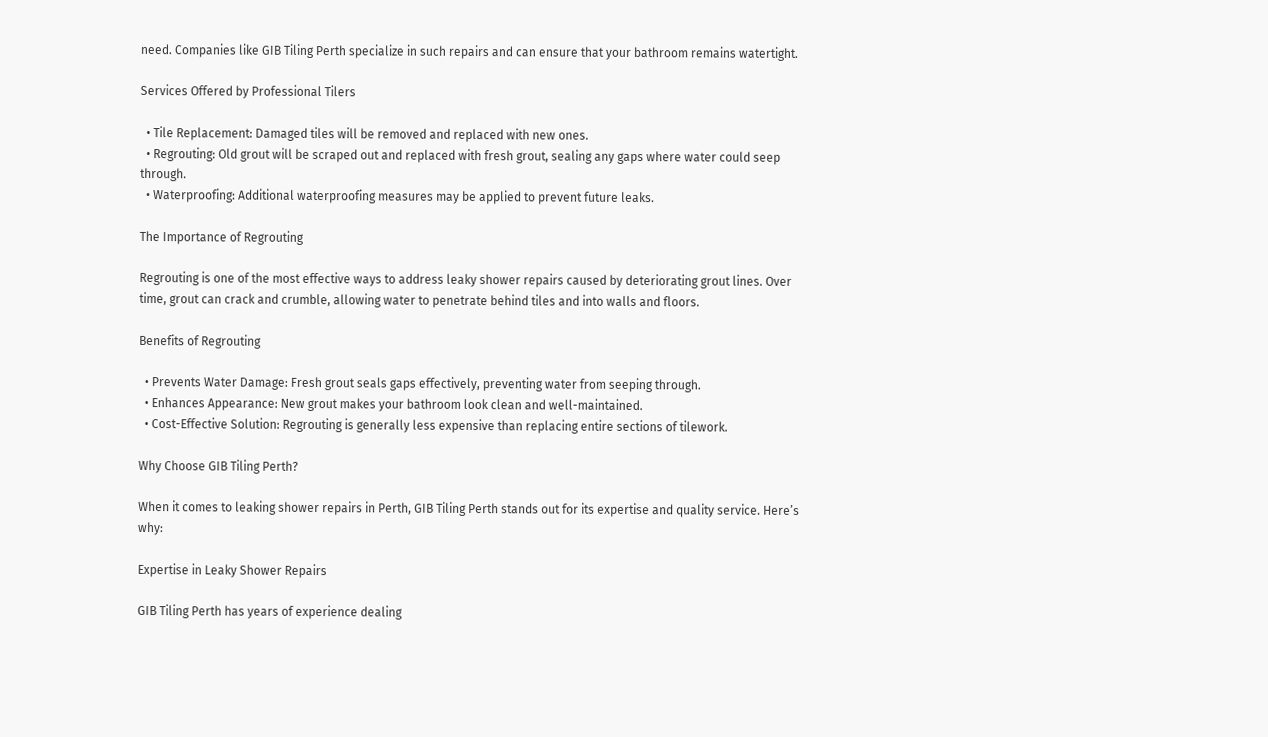need. Companies like GIB Tiling Perth specialize in such repairs and can ensure that your bathroom remains watertight.

Services Offered by Professional Tilers

  • Tile Replacement: Damaged tiles will be removed and replaced with new ones.
  • Regrouting: Old grout will be scraped out and replaced with fresh grout, sealing any gaps where water could seep through.
  • Waterproofing: Additional waterproofing measures may be applied to prevent future leaks.

The Importance of Regrouting

Regrouting is one of the most effective ways to address leaky shower repairs caused by deteriorating grout lines. Over time, grout can crack and crumble, allowing water to penetrate behind tiles and into walls and floors.

Benefits of Regrouting

  • Prevents Water Damage: Fresh grout seals gaps effectively, preventing water from seeping through.
  • Enhances Appearance: New grout makes your bathroom look clean and well-maintained.
  • Cost-Effective Solution: Regrouting is generally less expensive than replacing entire sections of tilework.

Why Choose GIB Tiling Perth?

When it comes to leaking shower repairs in Perth, GIB Tiling Perth stands out for its expertise and quality service. Here’s why:

Expertise in Leaky Shower Repairs

GIB Tiling Perth has years of experience dealing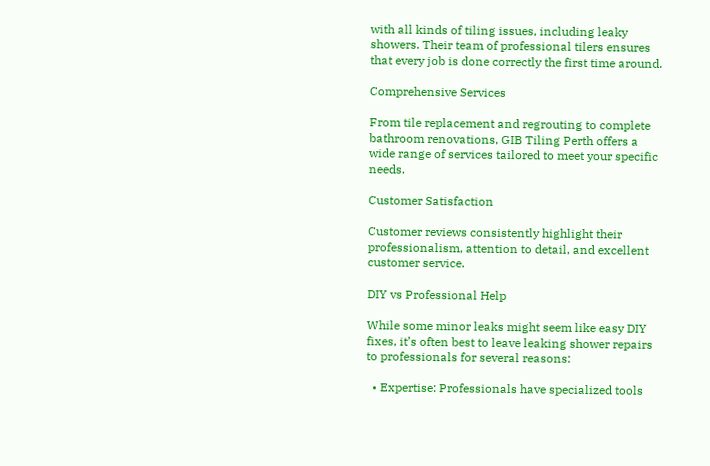with all kinds of tiling issues, including leaky showers. Their team of professional tilers ensures that every job is done correctly the first time around.

Comprehensive Services

From tile replacement and regrouting to complete bathroom renovations, GIB Tiling Perth offers a wide range of services tailored to meet your specific needs.

Customer Satisfaction

Customer reviews consistently highlight their professionalism, attention to detail, and excellent customer service.

DIY vs Professional Help

While some minor leaks might seem like easy DIY fixes, it’s often best to leave leaking shower repairs to professionals for several reasons:

  • Expertise: Professionals have specialized tools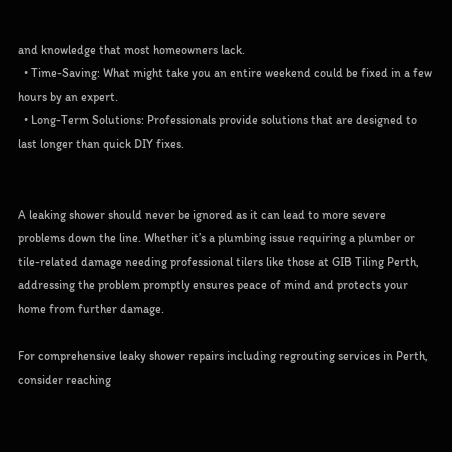and knowledge that most homeowners lack.
  • Time-Saving: What might take you an entire weekend could be fixed in a few hours by an expert.
  • Long-Term Solutions: Professionals provide solutions that are designed to last longer than quick DIY fixes.


A leaking shower should never be ignored as it can lead to more severe problems down the line. Whether it’s a plumbing issue requiring a plumber or tile-related damage needing professional tilers like those at GIB Tiling Perth, addressing the problem promptly ensures peace of mind and protects your home from further damage.

For comprehensive leaky shower repairs including regrouting services in Perth, consider reaching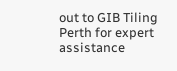out to GIB Tiling Perth for expert assistance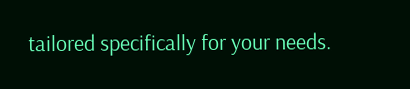tailored specifically for your needs.